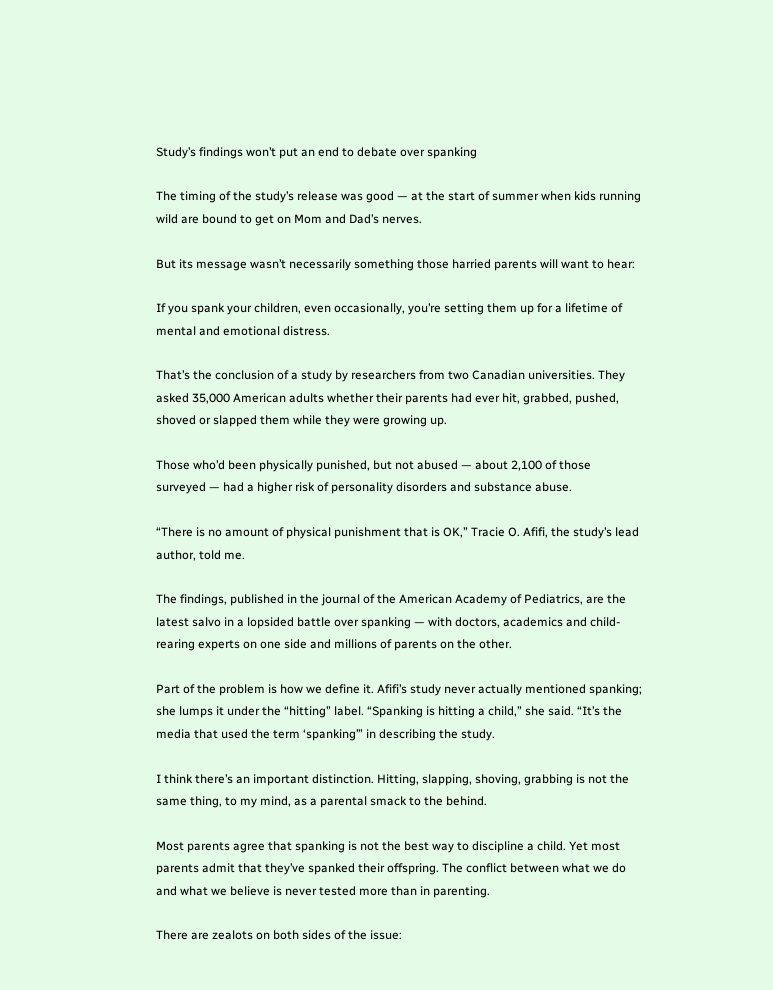Study’s findings won’t put an end to debate over spanking

The timing of the study’s release was good — at the start of summer when kids running wild are bound to get on Mom and Dad’s nerves.

But its message wasn’t necessarily something those harried parents will want to hear:

If you spank your children, even occasionally, you’re setting them up for a lifetime of mental and emotional distress.

That’s the conclusion of a study by researchers from two Canadian universities. They asked 35,000 American adults whether their parents had ever hit, grabbed, pushed, shoved or slapped them while they were growing up.

Those who’d been physically punished, but not abused — about 2,100 of those surveyed — had a higher risk of personality disorders and substance abuse.

“There is no amount of physical punishment that is OK,” Tracie O. Afifi, the study’s lead author, told me.

The findings, published in the journal of the American Academy of Pediatrics, are the latest salvo in a lopsided battle over spanking — with doctors, academics and child-rearing experts on one side and millions of parents on the other.

Part of the problem is how we define it. Afifi’s study never actually mentioned spanking; she lumps it under the “hitting” label. “Spanking is hitting a child,” she said. “It’s the media that used the term ‘spanking’” in describing the study.

I think there’s an important distinction. Hitting, slapping, shoving, grabbing is not the same thing, to my mind, as a parental smack to the behind.

Most parents agree that spanking is not the best way to discipline a child. Yet most parents admit that they’ve spanked their offspring. The conflict between what we do and what we believe is never tested more than in parenting.

There are zealots on both sides of the issue: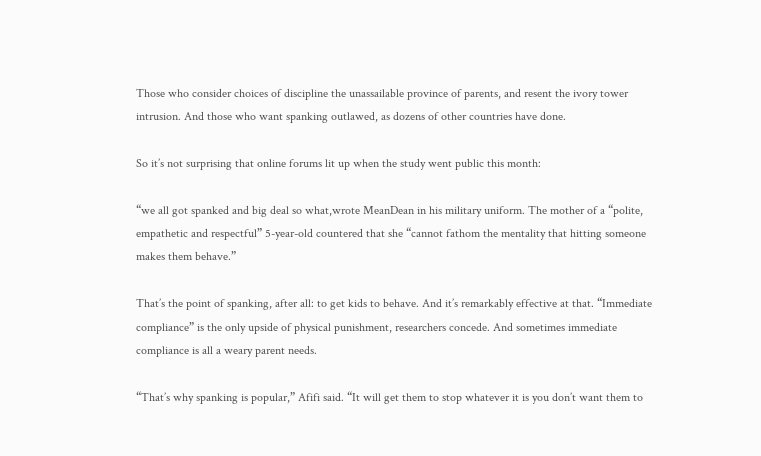Those who consider choices of discipline the unassailable province of parents, and resent the ivory tower intrusion. And those who want spanking outlawed, as dozens of other countries have done.

So it’s not surprising that online forums lit up when the study went public this month:

“we all got spanked and big deal so what,wrote MeanDean in his military uniform. The mother of a “polite, empathetic and respectful” 5-year-old countered that she “cannot fathom the mentality that hitting someone makes them behave.”

That’s the point of spanking, after all: to get kids to behave. And it’s remarkably effective at that. “Immediate compliance” is the only upside of physical punishment, researchers concede. And sometimes immediate compliance is all a weary parent needs.

“That’s why spanking is popular,” Afifi said. “It will get them to stop whatever it is you don’t want them to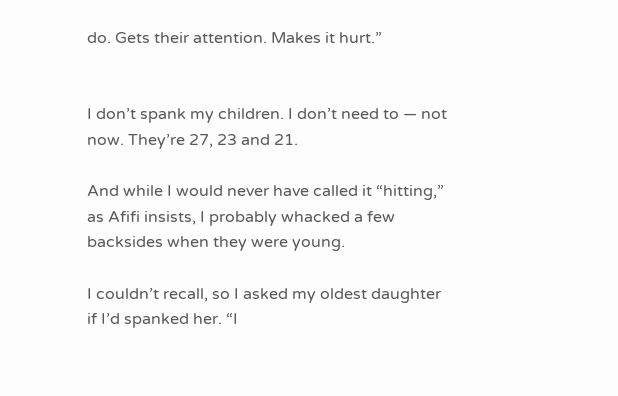do. Gets their attention. Makes it hurt.”


I don’t spank my children. I don’t need to — not now. They’re 27, 23 and 21.

And while I would never have called it “hitting,” as Afifi insists, I probably whacked a few backsides when they were young.

I couldn’t recall, so I asked my oldest daughter if I’d spanked her. “I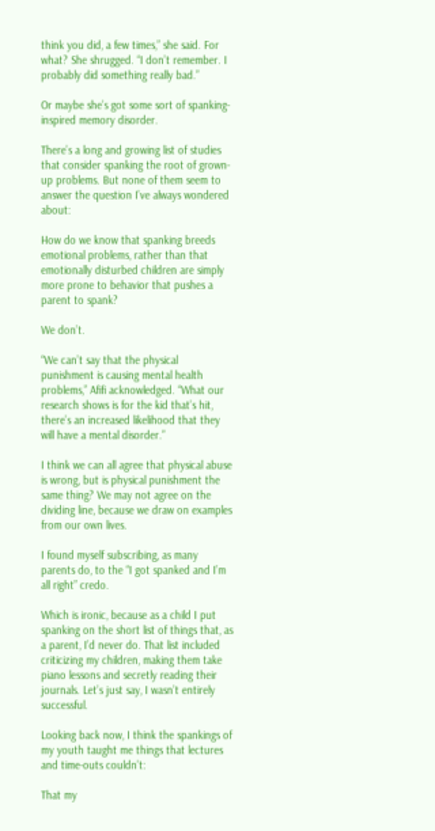think you did, a few times,” she said. For what? She shrugged. “I don’t remember. I probably did something really bad.”

Or maybe she’s got some sort of spanking-inspired memory disorder.

There’s a long and growing list of studies that consider spanking the root of grown-up problems. But none of them seem to answer the question I’ve always wondered about:

How do we know that spanking breeds emotional problems, rather than that emotionally disturbed children are simply more prone to behavior that pushes a parent to spank?

We don’t.

“We can’t say that the physical punishment is causing mental health problems,” Afifi acknowledged. “What our research shows is for the kid that’s hit, there’s an increased likelihood that they will have a mental disorder.”

I think we can all agree that physical abuse is wrong, but is physical punishment the same thing? We may not agree on the dividing line, because we draw on examples from our own lives.

I found myself subscribing, as many parents do, to the “I got spanked and I’m all right” credo.

Which is ironic, because as a child I put spanking on the short list of things that, as a parent, I’d never do. That list included criticizing my children, making them take piano lessons and secretly reading their journals. Let’s just say, I wasn’t entirely successful.

Looking back now, I think the spankings of my youth taught me things that lectures and time-outs couldn’t:

That my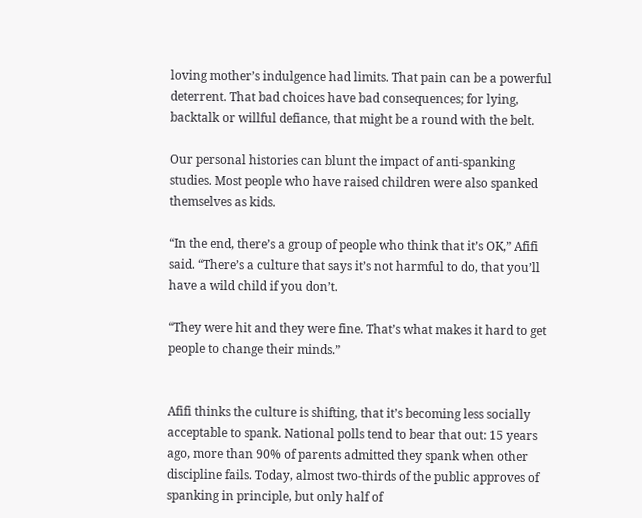loving mother’s indulgence had limits. That pain can be a powerful deterrent. That bad choices have bad consequences; for lying, backtalk or willful defiance, that might be a round with the belt.

Our personal histories can blunt the impact of anti-spanking studies. Most people who have raised children were also spanked themselves as kids.

“In the end, there’s a group of people who think that it’s OK,” Afifi said. “There’s a culture that says it’s not harmful to do, that you’ll have a wild child if you don’t.

“They were hit and they were fine. That’s what makes it hard to get people to change their minds.”


Afifi thinks the culture is shifting, that it’s becoming less socially acceptable to spank. National polls tend to bear that out: 15 years ago, more than 90% of parents admitted they spank when other discipline fails. Today, almost two-thirds of the public approves of spanking in principle, but only half of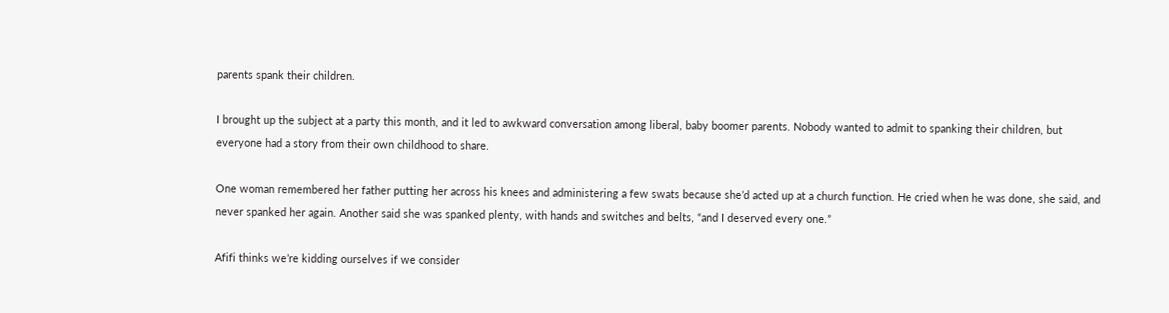parents spank their children.

I brought up the subject at a party this month, and it led to awkward conversation among liberal, baby boomer parents. Nobody wanted to admit to spanking their children, but everyone had a story from their own childhood to share.

One woman remembered her father putting her across his knees and administering a few swats because she’d acted up at a church function. He cried when he was done, she said, and never spanked her again. Another said she was spanked plenty, with hands and switches and belts, “and I deserved every one.”

Afifi thinks we’re kidding ourselves if we consider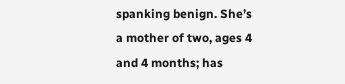spanking benign. She’s a mother of two, ages 4 and 4 months; has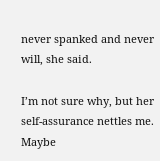never spanked and never will, she said.

I’m not sure why, but her self-assurance nettles me. Maybe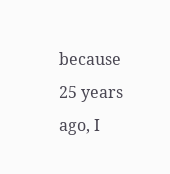because 25 years ago, I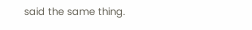said the same thing.